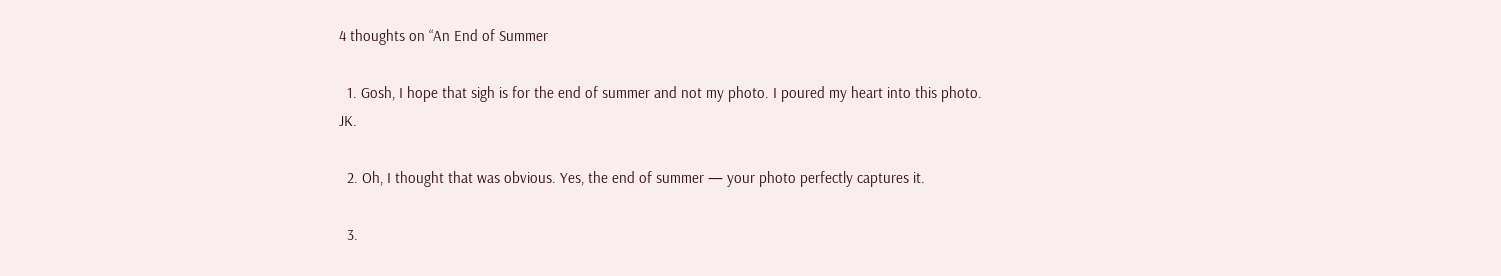4 thoughts on “An End of Summer

  1. Gosh, I hope that sigh is for the end of summer and not my photo. I poured my heart into this photo.  JK.

  2. Oh, I thought that was obvious. Yes, the end of summer — your photo perfectly captures it.

  3.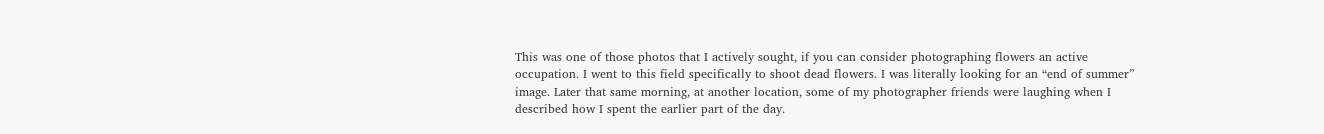This was one of those photos that I actively sought, if you can consider photographing flowers an active occupation. I went to this field specifically to shoot dead flowers. I was literally looking for an “end of summer” image. Later that same morning, at another location, some of my photographer friends were laughing when I described how I spent the earlier part of the day.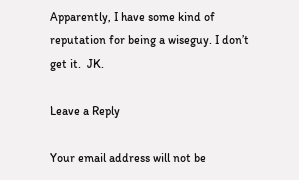Apparently, I have some kind of reputation for being a wiseguy. I don’t get it.  JK.

Leave a Reply

Your email address will not be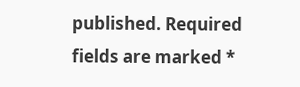published. Required fields are marked *